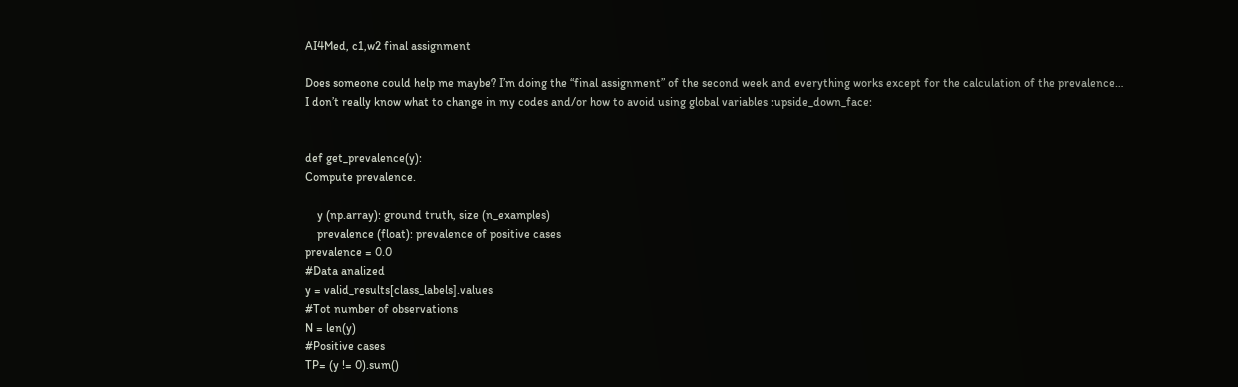AI4Med, c1,w2 final assignment

Does someone could help me maybe? I’m doing the “final assignment” of the second week and everything works except for the calculation of the prevalence…
I don’t really know what to change in my codes and/or how to avoid using global variables :upside_down_face:


def get_prevalence(y):
Compute prevalence.

    y (np.array): ground truth, size (n_examples)
    prevalence (float): prevalence of positive cases
prevalence = 0.0
#Data analized
y = valid_results[class_labels].values
#Tot number of observations
N = len(y)
#Positive cases
TP= (y != 0).sum()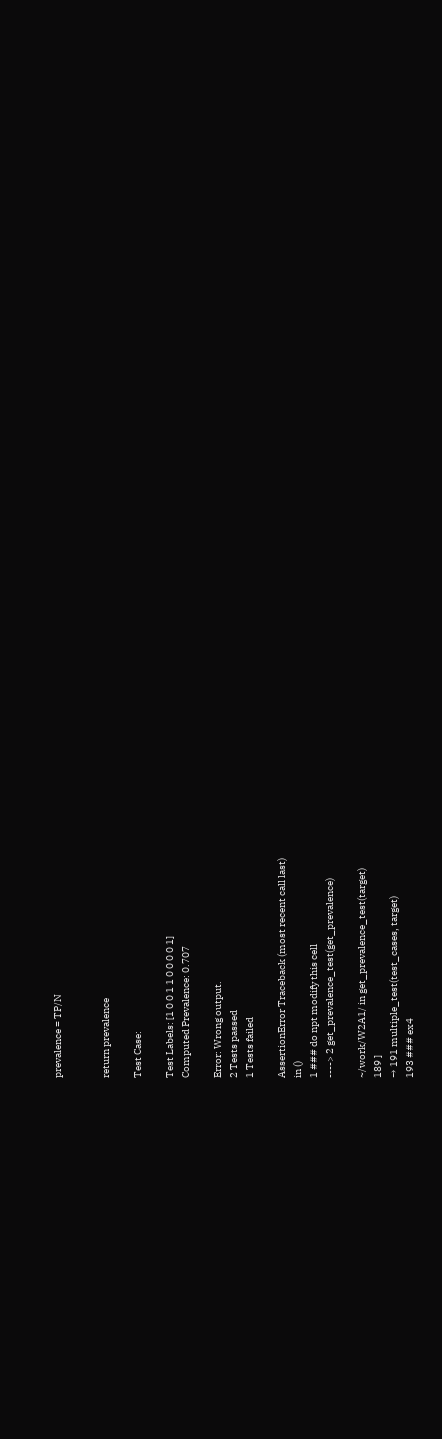prevalence = TP/N


return prevalence

Test Case:

Test Labels: [1 0 0 1 1 0 0 0 0 1]
Computed Prevalence: 0.707

Error: Wrong output.
2 Tests passed
1 Tests failed

AssertionError Traceback (most recent call last)
in ()
1 ### do npt modify this cell
----> 2 get_prevalence_test(get_prevalence)

~/work/W2A1/ in get_prevalence_test(target)
189 ]
→ 191 multiple_test(test_cases, target)
193 ### ex4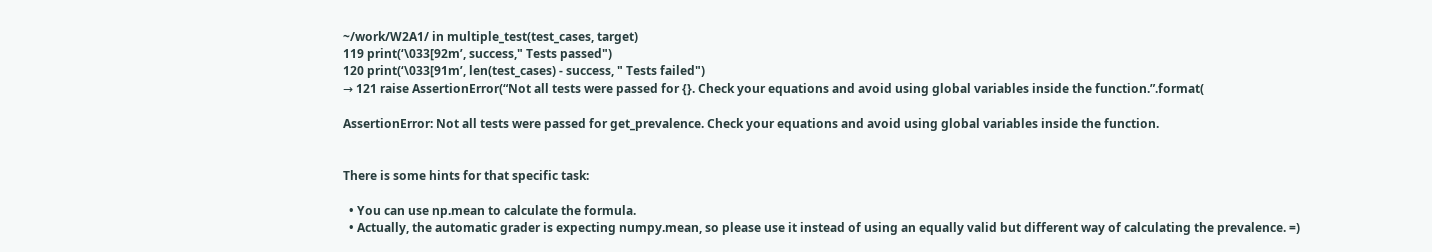~/work/W2A1/ in multiple_test(test_cases, target)
119 print(‘\033[92m’, success," Tests passed")
120 print(‘\033[91m’, len(test_cases) - success, " Tests failed")
→ 121 raise AssertionError(“Not all tests were passed for {}. Check your equations and avoid using global variables inside the function.”.format(

AssertionError: Not all tests were passed for get_prevalence. Check your equations and avoid using global variables inside the function.


There is some hints for that specific task:

  • You can use np.mean to calculate the formula.
  • Actually, the automatic grader is expecting numpy.mean, so please use it instead of using an equally valid but different way of calculating the prevalence. =)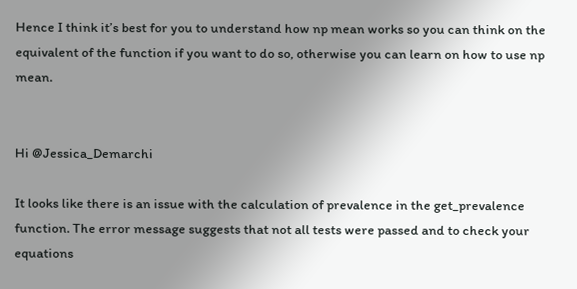Hence I think it’s best for you to understand how np mean works so you can think on the equivalent of the function if you want to do so, otherwise you can learn on how to use np mean.


Hi @Jessica_Demarchi

It looks like there is an issue with the calculation of prevalence in the get_prevalence function. The error message suggests that not all tests were passed and to check your equations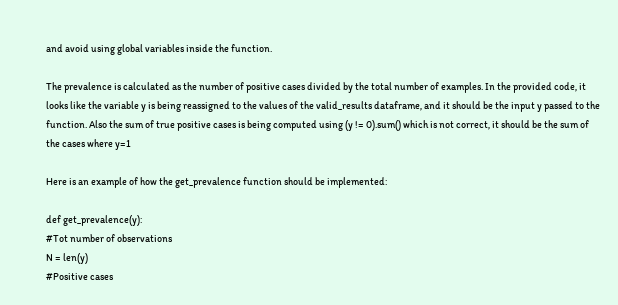and avoid using global variables inside the function.

The prevalence is calculated as the number of positive cases divided by the total number of examples. In the provided code, it looks like the variable y is being reassigned to the values of the valid_results dataframe, and it should be the input y passed to the function. Also the sum of true positive cases is being computed using (y != 0).sum() which is not correct, it should be the sum of the cases where y=1

Here is an example of how the get_prevalence function should be implemented:

def get_prevalence(y):
#Tot number of observations
N = len(y)
#Positive cases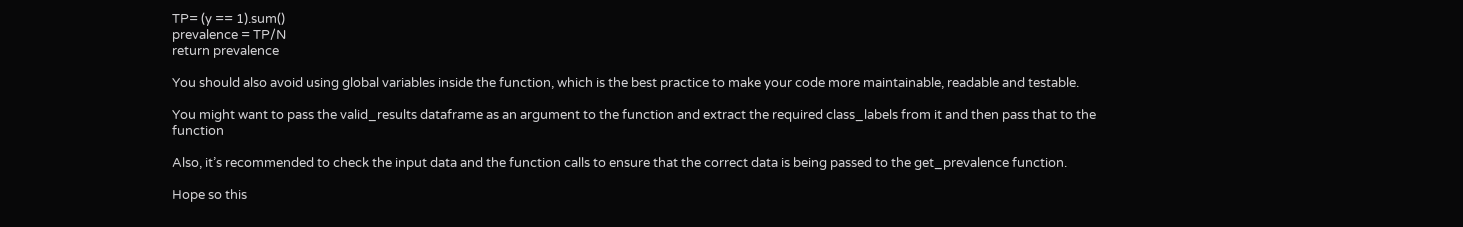TP= (y == 1).sum()
prevalence = TP/N
return prevalence

You should also avoid using global variables inside the function, which is the best practice to make your code more maintainable, readable and testable.

You might want to pass the valid_results dataframe as an argument to the function and extract the required class_labels from it and then pass that to the function

Also, it’s recommended to check the input data and the function calls to ensure that the correct data is being passed to the get_prevalence function.

Hope so this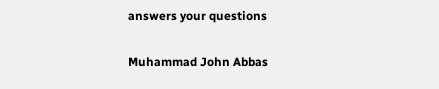answers your questions

Muhammad John Abbas